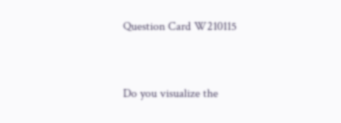Question Card W210115


Do you visualize the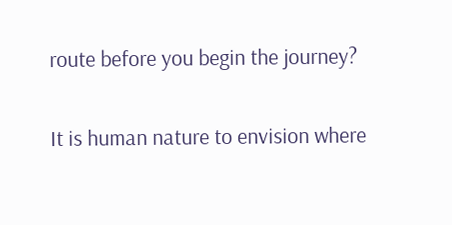route before you begin the journey?

It is human nature to envision where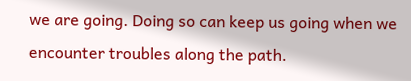we are going. Doing so can keep us going when we encounter troubles along the path.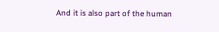And it is also part of the human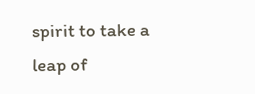spirit to take a leap of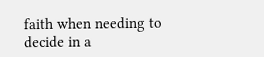faith when needing to decide in a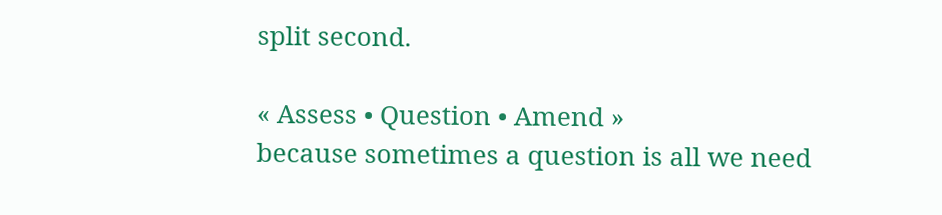split second.

« Assess • Question • Amend »
because sometimes a question is all we need